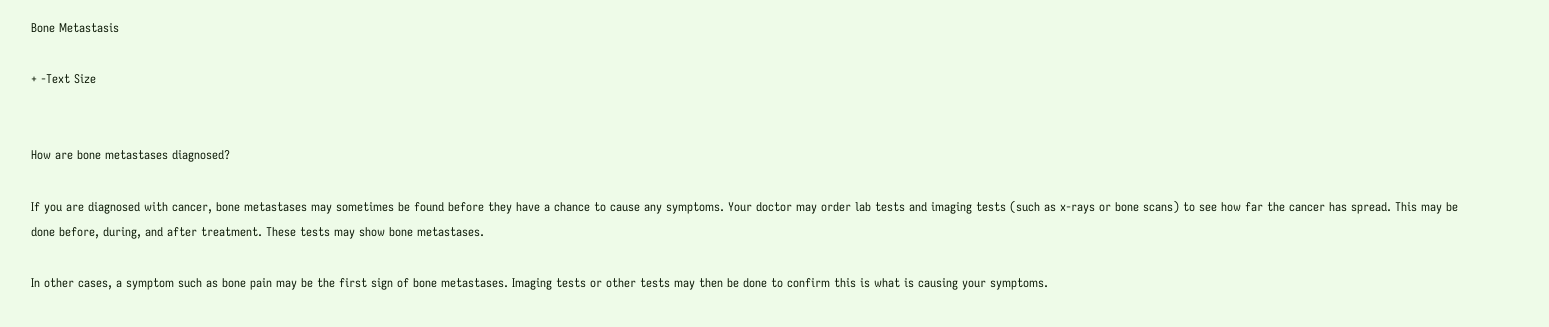Bone Metastasis

+ -Text Size


How are bone metastases diagnosed?

If you are diagnosed with cancer, bone metastases may sometimes be found before they have a chance to cause any symptoms. Your doctor may order lab tests and imaging tests (such as x-rays or bone scans) to see how far the cancer has spread. This may be done before, during, and after treatment. These tests may show bone metastases.

In other cases, a symptom such as bone pain may be the first sign of bone metastases. Imaging tests or other tests may then be done to confirm this is what is causing your symptoms.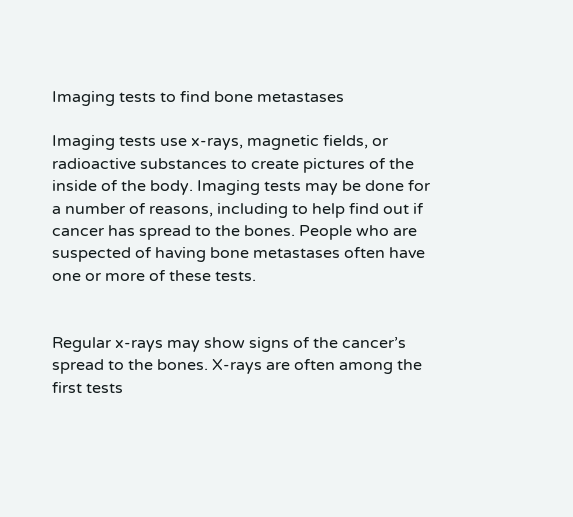Imaging tests to find bone metastases

Imaging tests use x-rays, magnetic fields, or radioactive substances to create pictures of the inside of the body. Imaging tests may be done for a number of reasons, including to help find out if cancer has spread to the bones. People who are suspected of having bone metastases often have one or more of these tests.


Regular x-rays may show signs of the cancer’s spread to the bones. X-rays are often among the first tests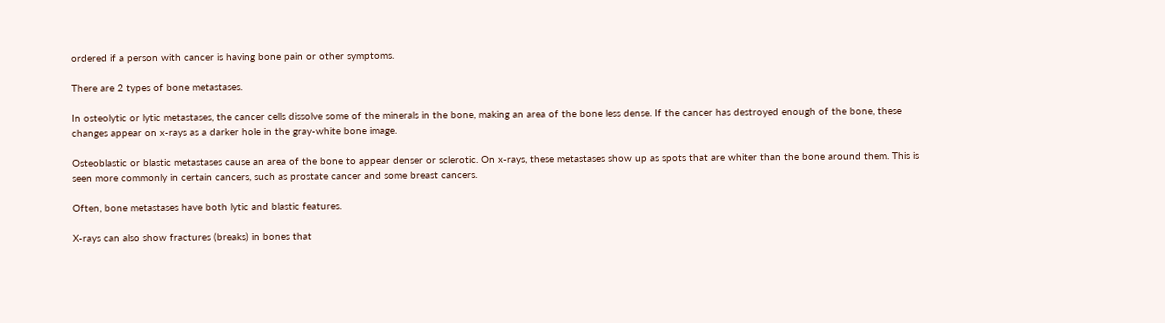ordered if a person with cancer is having bone pain or other symptoms.

There are 2 types of bone metastases.

In osteolytic or lytic metastases, the cancer cells dissolve some of the minerals in the bone, making an area of the bone less dense. If the cancer has destroyed enough of the bone, these changes appear on x-rays as a darker hole in the gray-white bone image.

Osteoblastic or blastic metastases cause an area of the bone to appear denser or sclerotic. On x-rays, these metastases show up as spots that are whiter than the bone around them. This is seen more commonly in certain cancers, such as prostate cancer and some breast cancers.

Often, bone metastases have both lytic and blastic features.

X-rays can also show fractures (breaks) in bones that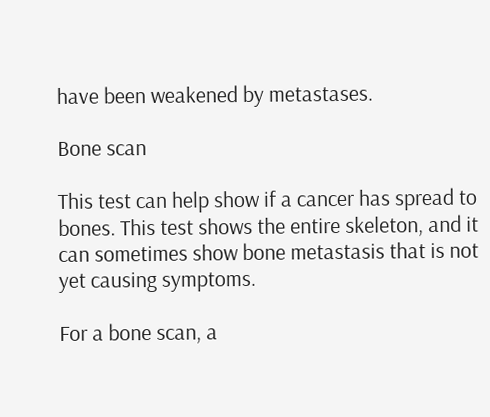have been weakened by metastases.

Bone scan

This test can help show if a cancer has spread to bones. This test shows the entire skeleton, and it can sometimes show bone metastasis that is not yet causing symptoms.

For a bone scan, a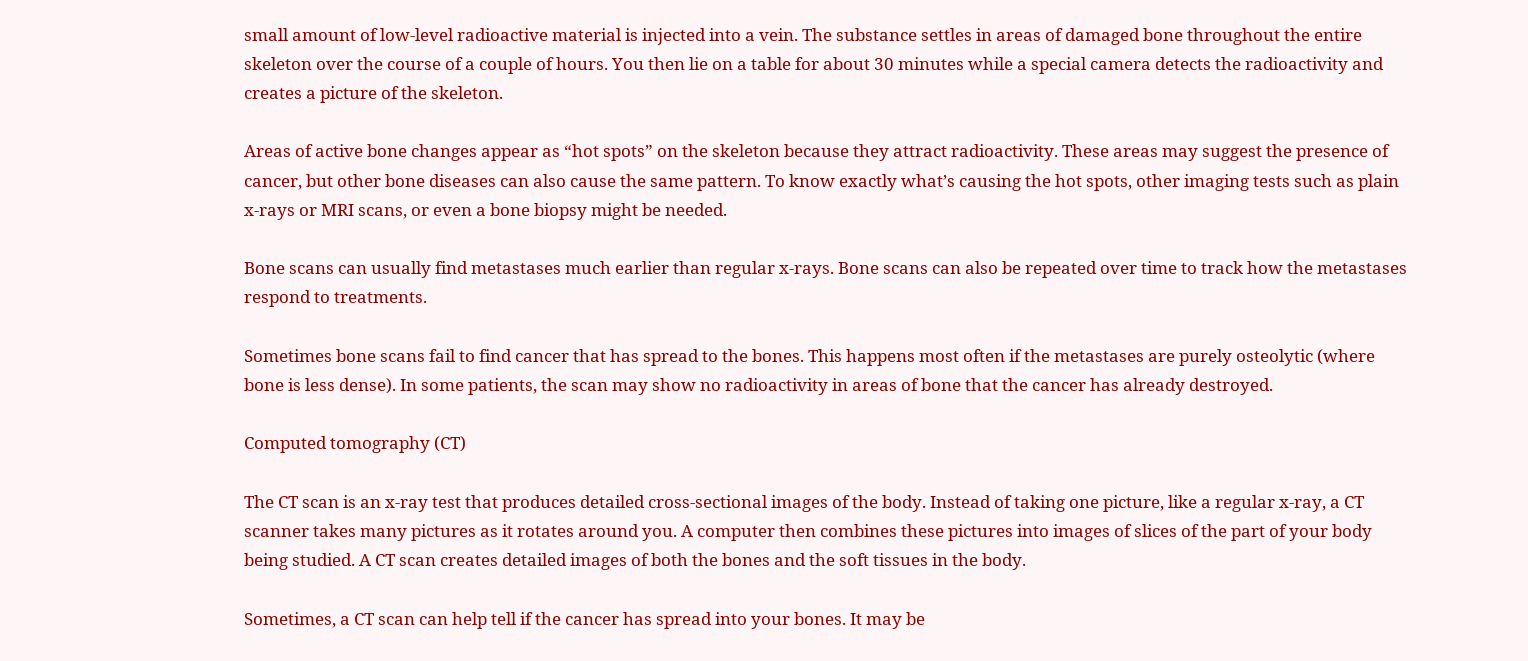small amount of low-level radioactive material is injected into a vein. The substance settles in areas of damaged bone throughout the entire skeleton over the course of a couple of hours. You then lie on a table for about 30 minutes while a special camera detects the radioactivity and creates a picture of the skeleton.

Areas of active bone changes appear as “hot spots” on the skeleton because they attract radioactivity. These areas may suggest the presence of cancer, but other bone diseases can also cause the same pattern. To know exactly what’s causing the hot spots, other imaging tests such as plain x-rays or MRI scans, or even a bone biopsy might be needed.

Bone scans can usually find metastases much earlier than regular x-rays. Bone scans can also be repeated over time to track how the metastases respond to treatments.

Sometimes bone scans fail to find cancer that has spread to the bones. This happens most often if the metastases are purely osteolytic (where bone is less dense). In some patients, the scan may show no radioactivity in areas of bone that the cancer has already destroyed.

Computed tomography (CT)

The CT scan is an x-ray test that produces detailed cross-sectional images of the body. Instead of taking one picture, like a regular x-ray, a CT scanner takes many pictures as it rotates around you. A computer then combines these pictures into images of slices of the part of your body being studied. A CT scan creates detailed images of both the bones and the soft tissues in the body.

Sometimes, a CT scan can help tell if the cancer has spread into your bones. It may be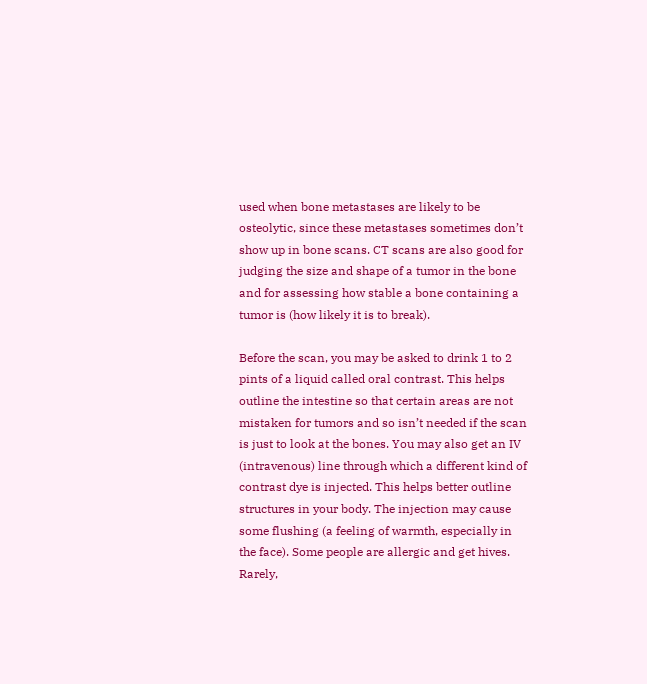used when bone metastases are likely to be osteolytic, since these metastases sometimes don’t show up in bone scans. CT scans are also good for judging the size and shape of a tumor in the bone and for assessing how stable a bone containing a tumor is (how likely it is to break).

Before the scan, you may be asked to drink 1 to 2 pints of a liquid called oral contrast. This helps outline the intestine so that certain areas are not mistaken for tumors and so isn’t needed if the scan is just to look at the bones. You may also get an IV (intravenous) line through which a different kind of contrast dye is injected. This helps better outline structures in your body. The injection may cause some flushing (a feeling of warmth, especially in the face). Some people are allergic and get hives. Rarely,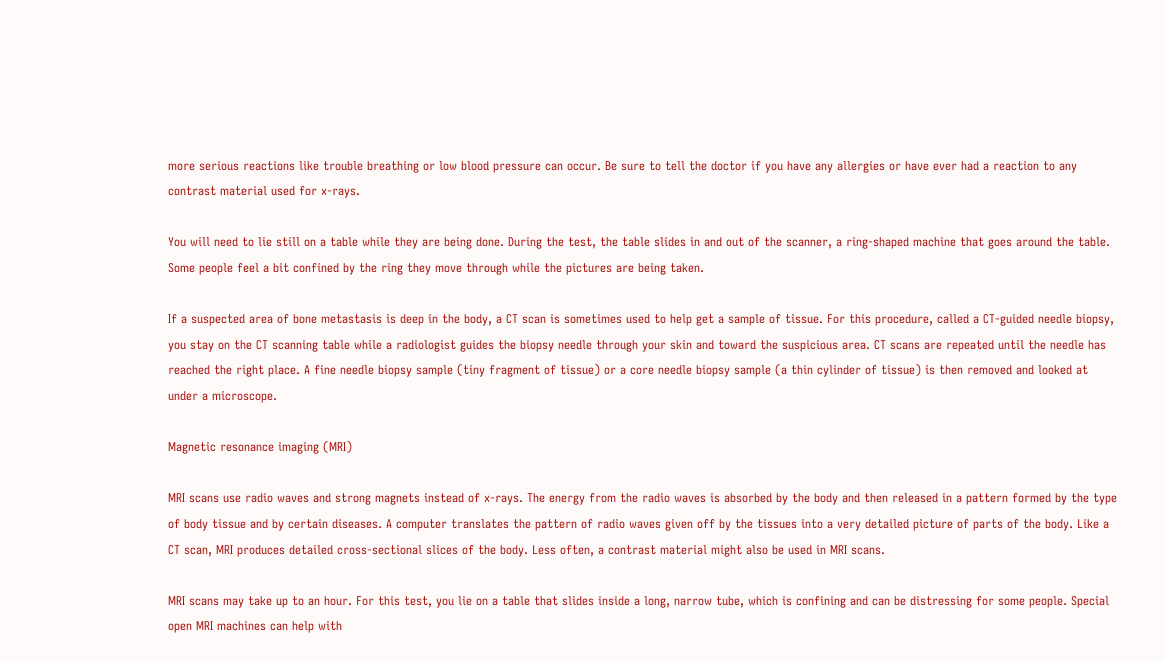more serious reactions like trouble breathing or low blood pressure can occur. Be sure to tell the doctor if you have any allergies or have ever had a reaction to any contrast material used for x-rays.

You will need to lie still on a table while they are being done. During the test, the table slides in and out of the scanner, a ring-shaped machine that goes around the table. Some people feel a bit confined by the ring they move through while the pictures are being taken.

If a suspected area of bone metastasis is deep in the body, a CT scan is sometimes used to help get a sample of tissue. For this procedure, called a CT-guided needle biopsy, you stay on the CT scanning table while a radiologist guides the biopsy needle through your skin and toward the suspicious area. CT scans are repeated until the needle has reached the right place. A fine needle biopsy sample (tiny fragment of tissue) or a core needle biopsy sample (a thin cylinder of tissue) is then removed and looked at under a microscope.

Magnetic resonance imaging (MRI)

MRI scans use radio waves and strong magnets instead of x-rays. The energy from the radio waves is absorbed by the body and then released in a pattern formed by the type of body tissue and by certain diseases. A computer translates the pattern of radio waves given off by the tissues into a very detailed picture of parts of the body. Like a CT scan, MRI produces detailed cross-sectional slices of the body. Less often, a contrast material might also be used in MRI scans.

MRI scans may take up to an hour. For this test, you lie on a table that slides inside a long, narrow tube, which is confining and can be distressing for some people. Special open MRI machines can help with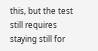this, but the test still requires staying still for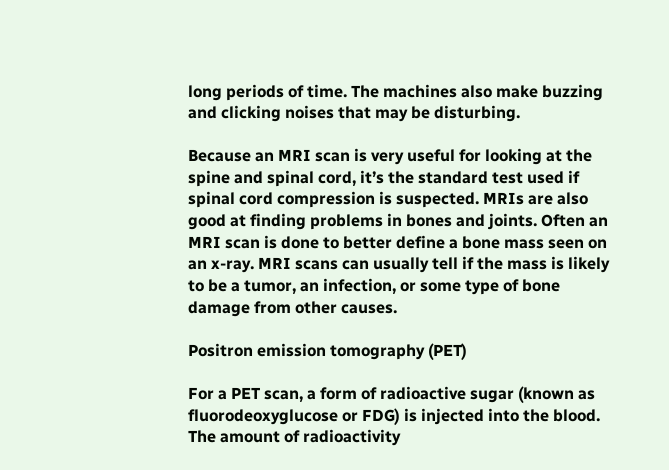long periods of time. The machines also make buzzing and clicking noises that may be disturbing.

Because an MRI scan is very useful for looking at the spine and spinal cord, it’s the standard test used if spinal cord compression is suspected. MRIs are also good at finding problems in bones and joints. Often an MRI scan is done to better define a bone mass seen on an x-ray. MRI scans can usually tell if the mass is likely to be a tumor, an infection, or some type of bone damage from other causes.

Positron emission tomography (PET)

For a PET scan, a form of radioactive sugar (known as fluorodeoxyglucose or FDG) is injected into the blood. The amount of radioactivity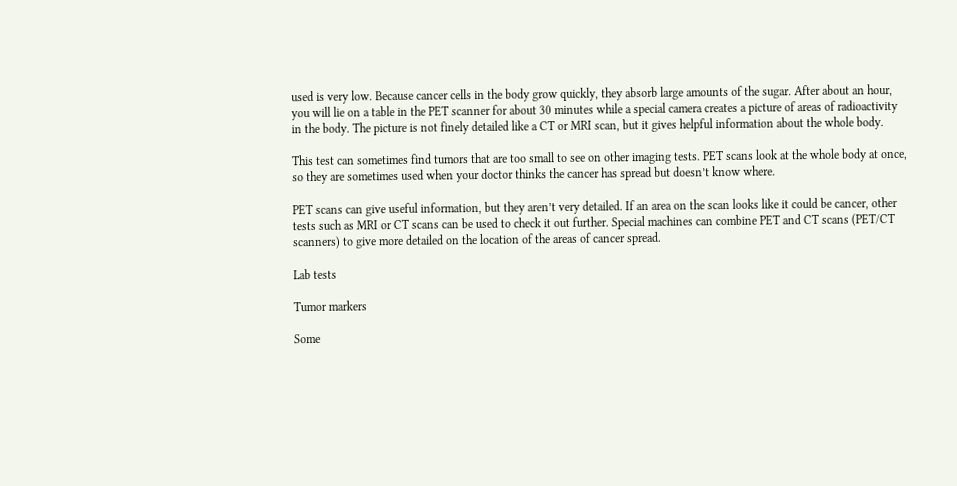used is very low. Because cancer cells in the body grow quickly, they absorb large amounts of the sugar. After about an hour, you will lie on a table in the PET scanner for about 30 minutes while a special camera creates a picture of areas of radioactivity in the body. The picture is not finely detailed like a CT or MRI scan, but it gives helpful information about the whole body.

This test can sometimes find tumors that are too small to see on other imaging tests. PET scans look at the whole body at once, so they are sometimes used when your doctor thinks the cancer has spread but doesn’t know where.

PET scans can give useful information, but they aren’t very detailed. If an area on the scan looks like it could be cancer, other tests such as MRI or CT scans can be used to check it out further. Special machines can combine PET and CT scans (PET/CT scanners) to give more detailed on the location of the areas of cancer spread.

Lab tests

Tumor markers

Some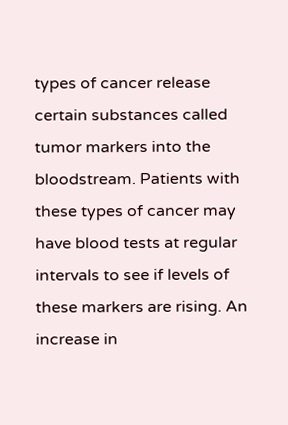types of cancer release certain substances called tumor markers into the bloodstream. Patients with these types of cancer may have blood tests at regular intervals to see if levels of these markers are rising. An increase in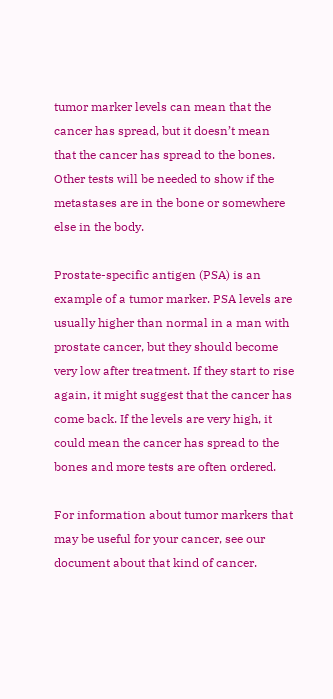tumor marker levels can mean that the cancer has spread, but it doesn’t mean that the cancer has spread to the bones. Other tests will be needed to show if the metastases are in the bone or somewhere else in the body.

Prostate-specific antigen (PSA) is an example of a tumor marker. PSA levels are usually higher than normal in a man with prostate cancer, but they should become very low after treatment. If they start to rise again, it might suggest that the cancer has come back. If the levels are very high, it could mean the cancer has spread to the bones and more tests are often ordered.

For information about tumor markers that may be useful for your cancer, see our document about that kind of cancer.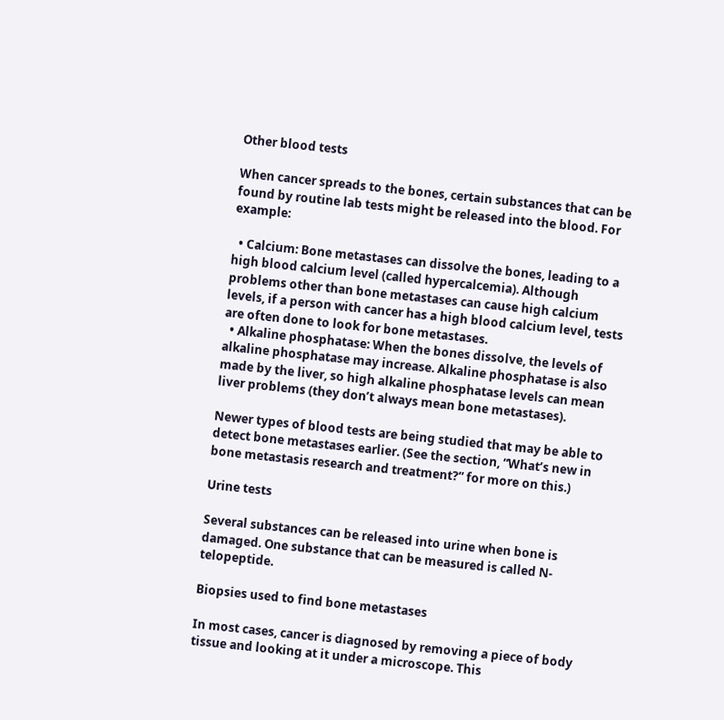Other blood tests

When cancer spreads to the bones, certain substances that can be found by routine lab tests might be released into the blood. For example:

  • Calcium: Bone metastases can dissolve the bones, leading to a high blood calcium level (called hypercalcemia). Although problems other than bone metastases can cause high calcium levels, if a person with cancer has a high blood calcium level, tests are often done to look for bone metastases.
  • Alkaline phosphatase: When the bones dissolve, the levels of alkaline phosphatase may increase. Alkaline phosphatase is also made by the liver, so high alkaline phosphatase levels can mean liver problems (they don’t always mean bone metastases).

Newer types of blood tests are being studied that may be able to detect bone metastases earlier. (See the section, “What’s new in bone metastasis research and treatment?” for more on this.)

Urine tests

Several substances can be released into urine when bone is damaged. One substance that can be measured is called N-telopeptide.

Biopsies used to find bone metastases

In most cases, cancer is diagnosed by removing a piece of body tissue and looking at it under a microscope. This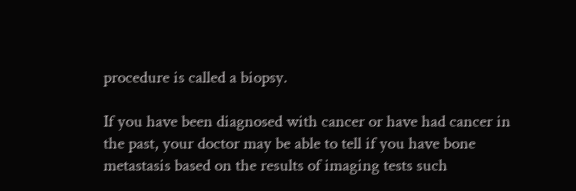procedure is called a biopsy.

If you have been diagnosed with cancer or have had cancer in the past, your doctor may be able to tell if you have bone metastasis based on the results of imaging tests such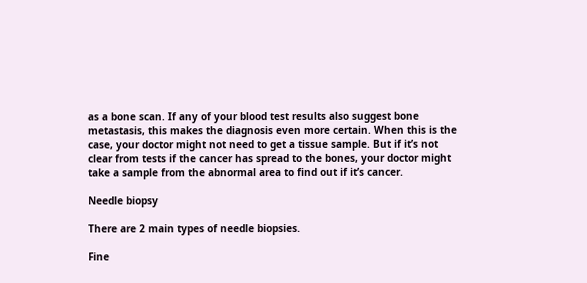as a bone scan. If any of your blood test results also suggest bone metastasis, this makes the diagnosis even more certain. When this is the case, your doctor might not need to get a tissue sample. But if it’s not clear from tests if the cancer has spread to the bones, your doctor might take a sample from the abnormal area to find out if it’s cancer.

Needle biopsy

There are 2 main types of needle biopsies.

Fine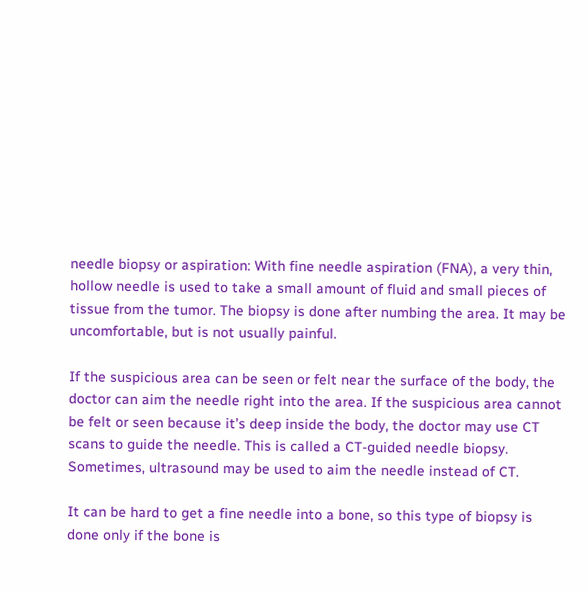needle biopsy or aspiration: With fine needle aspiration (FNA), a very thin, hollow needle is used to take a small amount of fluid and small pieces of tissue from the tumor. The biopsy is done after numbing the area. It may be uncomfortable, but is not usually painful.

If the suspicious area can be seen or felt near the surface of the body, the doctor can aim the needle right into the area. If the suspicious area cannot be felt or seen because it’s deep inside the body, the doctor may use CT scans to guide the needle. This is called a CT-guided needle biopsy. Sometimes, ultrasound may be used to aim the needle instead of CT.

It can be hard to get a fine needle into a bone, so this type of biopsy is done only if the bone is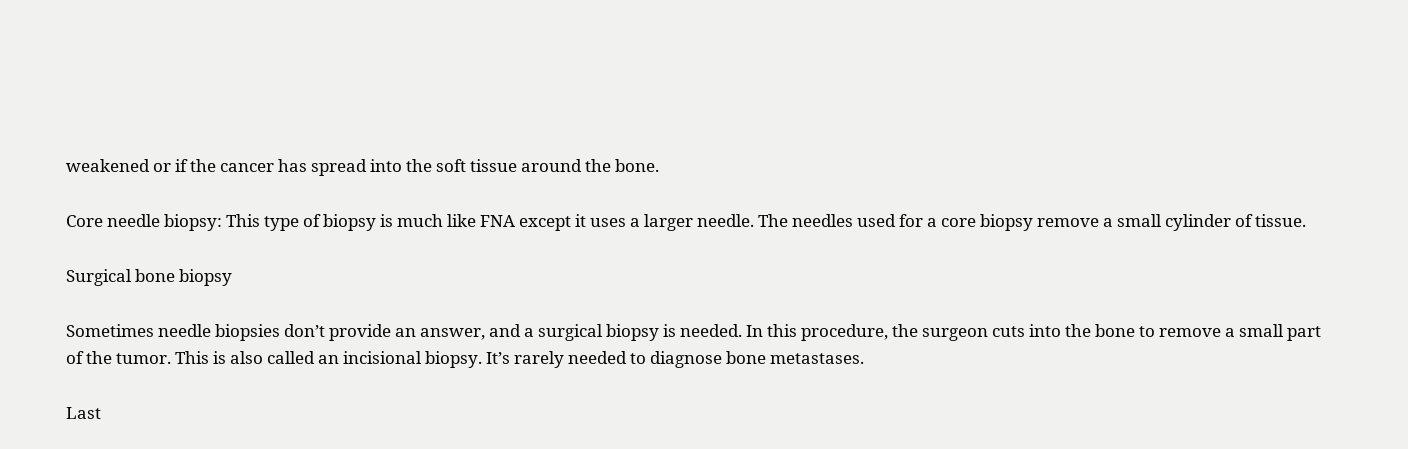weakened or if the cancer has spread into the soft tissue around the bone.

Core needle biopsy: This type of biopsy is much like FNA except it uses a larger needle. The needles used for a core biopsy remove a small cylinder of tissue.

Surgical bone biopsy

Sometimes needle biopsies don’t provide an answer, and a surgical biopsy is needed. In this procedure, the surgeon cuts into the bone to remove a small part of the tumor. This is also called an incisional biopsy. It’s rarely needed to diagnose bone metastases.

Last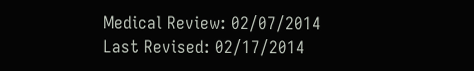Medical Review: 02/07/2014
Last Revised: 02/17/2014